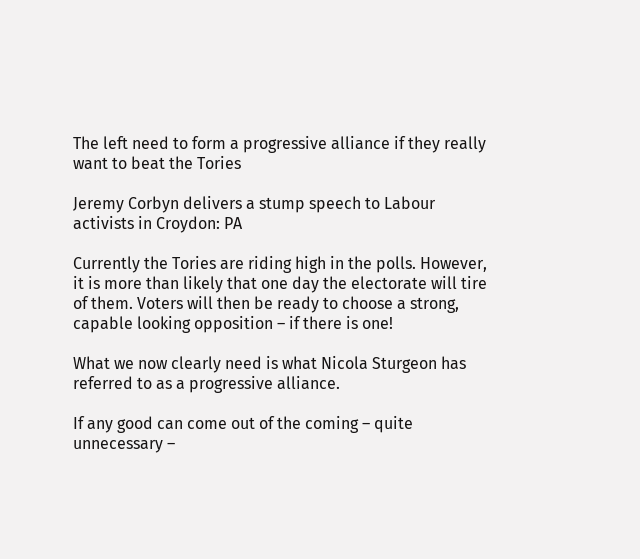The left need to form a progressive alliance if they really want to beat the Tories

Jeremy Corbyn delivers a stump speech to Labour activists in Croydon: PA

Currently the Tories are riding high in the polls. However, it is more than likely that one day the electorate will tire of them. Voters will then be ready to choose a strong, capable looking opposition – if there is one!

What we now clearly need is what Nicola Sturgeon has referred to as a progressive alliance.

If any good can come out of the coming – quite unnecessary –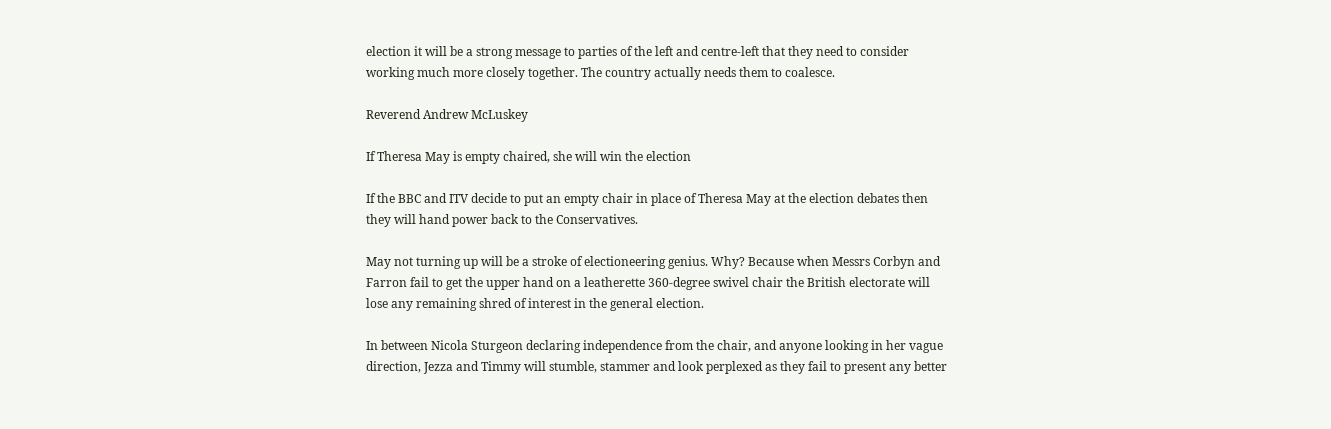election it will be a strong message to parties of the left and centre-left that they need to consider working much more closely together. The country actually needs them to coalesce.

Reverend Andrew McLuskey

If Theresa May is empty chaired, she will win the election

If the BBC and ITV decide to put an empty chair in place of Theresa May at the election debates then they will hand power back to the Conservatives.

May not turning up will be a stroke of electioneering genius. Why? Because when Messrs Corbyn and Farron fail to get the upper hand on a leatherette 360-degree swivel chair the British electorate will lose any remaining shred of interest in the general election.

In between Nicola Sturgeon declaring independence from the chair, and anyone looking in her vague direction, Jezza and Timmy will stumble, stammer and look perplexed as they fail to present any better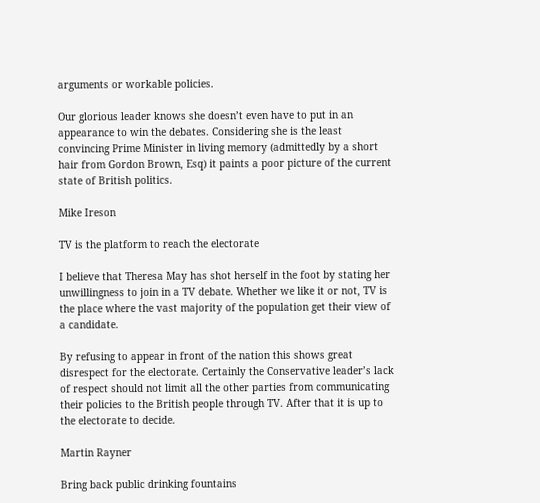arguments or workable policies.

Our glorious leader knows she doesn’t even have to put in an appearance to win the debates. Considering she is the least convincing Prime Minister in living memory (admittedly by a short hair from Gordon Brown, Esq) it paints a poor picture of the current state of British politics.

Mike Ireson

TV is the platform to reach the electorate

I believe that Theresa May has shot herself in the foot by stating her unwillingness to join in a TV debate. Whether we like it or not, TV is the place where the vast majority of the population get their view of a candidate.

By refusing to appear in front of the nation this shows great disrespect for the electorate. Certainly the Conservative leader’s lack of respect should not limit all the other parties from communicating their policies to the British people through TV. After that it is up to the electorate to decide.

Martin Rayner

Bring back public drinking fountains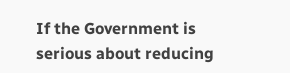If the Government is serious about reducing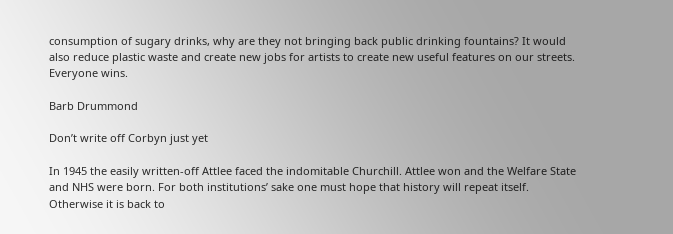consumption of sugary drinks, why are they not bringing back public drinking fountains? It would also reduce plastic waste and create new jobs for artists to create new useful features on our streets. Everyone wins.

Barb Drummond

Don’t write off Corbyn just yet

In 1945 the easily written-off Attlee faced the indomitable Churchill. Attlee won and the Welfare State and NHS were born. For both institutions’ sake one must hope that history will repeat itself. Otherwise it is back to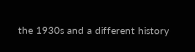the 1930s and a different history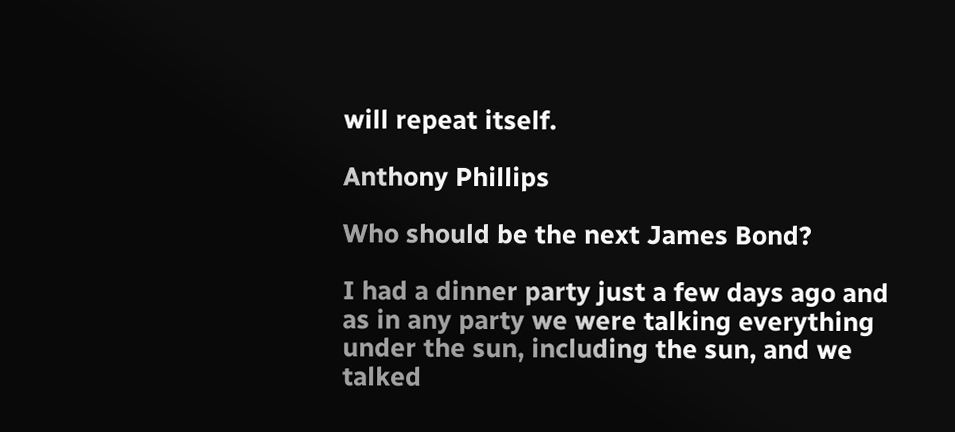will repeat itself.

Anthony Phillips

Who should be the next James Bond?

I had a dinner party just a few days ago and as in any party we were talking everything under the sun, including the sun, and we talked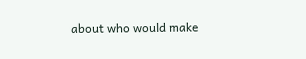about who would make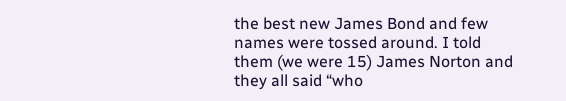the best new James Bond and few names were tossed around. I told them (we were 15) James Norton and they all said “who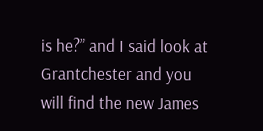is he?” and I said look at Grantchester and you will find the new James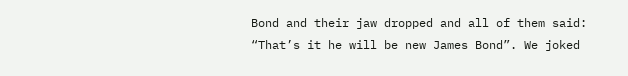Bond and their jaw dropped and all of them said: “That’s it he will be new James Bond”. We joked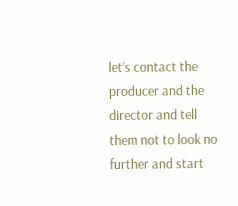let’s contact the producer and the director and tell them not to look no further and start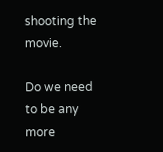shooting the movie.

Do we need to be any more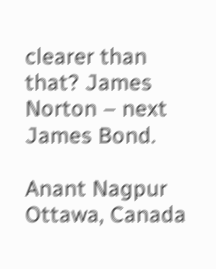clearer than that? James Norton – next James Bond.

Anant Nagpur
Ottawa, Canada